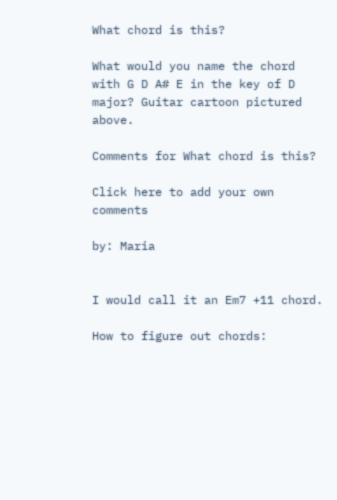What chord is this?

What would you name the chord with G D A# E in the key of D major? Guitar cartoon pictured above.

Comments for What chord is this?

Click here to add your own comments

by: Maria


I would call it an Em7 +11 chord.

How to figure out chords: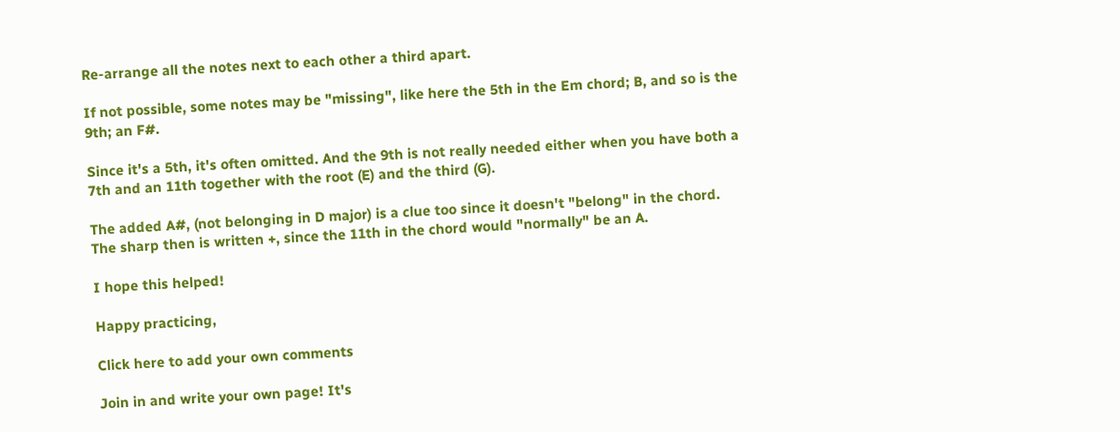Re-arrange all the notes next to each other a third apart.

If not possible, some notes may be "missing", like here the 5th in the Em chord; B, and so is the 9th; an F#.

Since it's a 5th, it's often omitted. And the 9th is not really needed either when you have both a 7th and an 11th together with the root (E) and the third (G).

The added A#, (not belonging in D major) is a clue too since it doesn't "belong" in the chord. The sharp then is written +, since the 11th in the chord would "normally" be an A.

I hope this helped!

Happy practicing,

Click here to add your own comments

Join in and write your own page! It's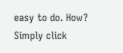easy to do. How? Simply click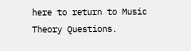here to return to Music Theory Questions.